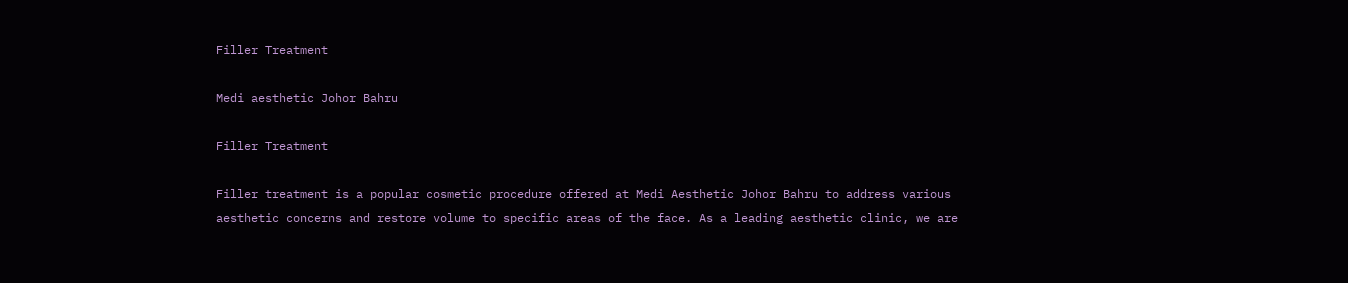Filler Treatment

Medi aesthetic Johor Bahru

Filler Treatment

Filler treatment is a popular cosmetic procedure offered at Medi Aesthetic Johor Bahru to address various aesthetic concerns and restore volume to specific areas of the face. As a leading aesthetic clinic, we are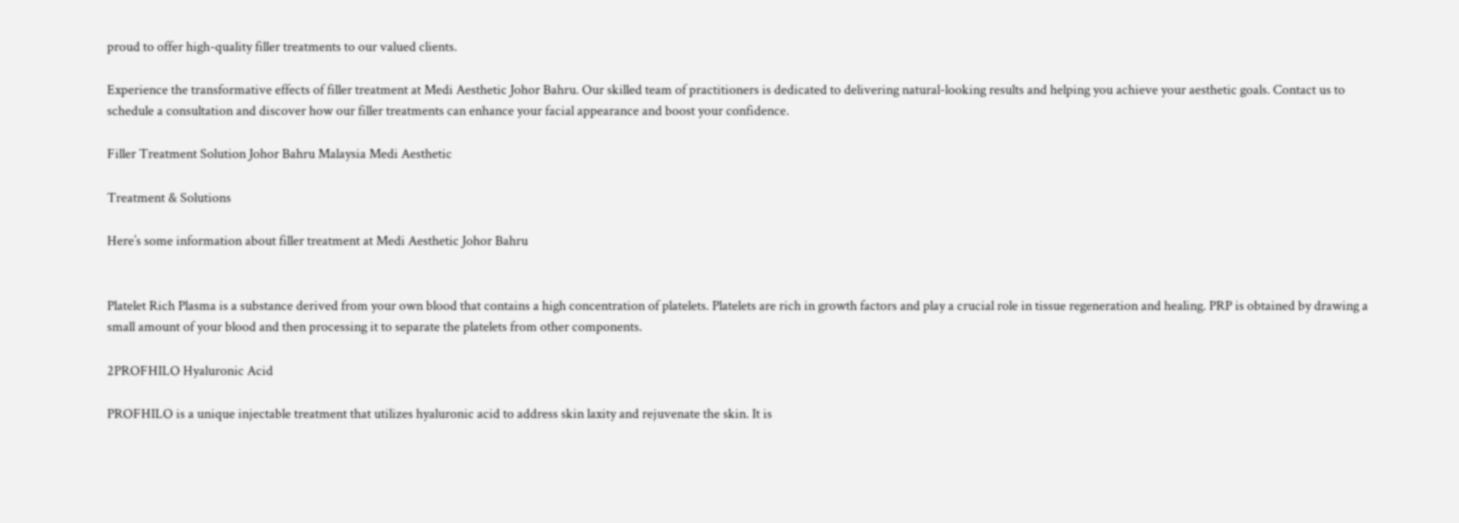proud to offer high-quality filler treatments to our valued clients.

Experience the transformative effects of filler treatment at Medi Aesthetic Johor Bahru. Our skilled team of practitioners is dedicated to delivering natural-looking results and helping you achieve your aesthetic goals. Contact us to schedule a consultation and discover how our filler treatments can enhance your facial appearance and boost your confidence.

Filler Treatment Solution Johor Bahru Malaysia Medi Aesthetic

Treatment & Solutions

Here’s some information about filler treatment at Medi Aesthetic Johor Bahru


Platelet Rich Plasma is a substance derived from your own blood that contains a high concentration of platelets. Platelets are rich in growth factors and play a crucial role in tissue regeneration and healing. PRP is obtained by drawing a small amount of your blood and then processing it to separate the platelets from other components.

2PROFHILO Hyaluronic Acid

PROFHILO is a unique injectable treatment that utilizes hyaluronic acid to address skin laxity and rejuvenate the skin. It is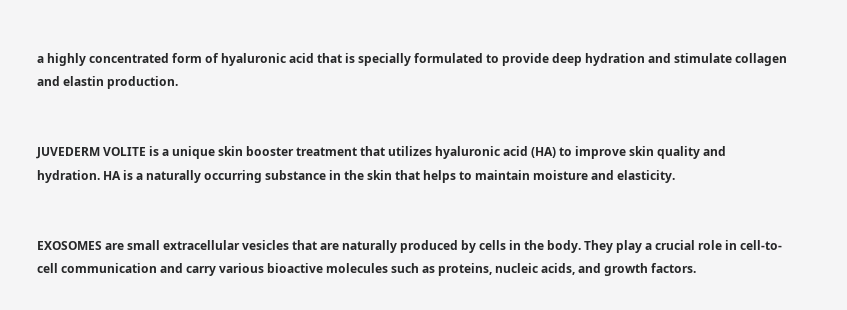a highly concentrated form of hyaluronic acid that is specially formulated to provide deep hydration and stimulate collagen and elastin production.


JUVEDERM VOLITE is a unique skin booster treatment that utilizes hyaluronic acid (HA) to improve skin quality and hydration. HA is a naturally occurring substance in the skin that helps to maintain moisture and elasticity.


EXOSOMES are small extracellular vesicles that are naturally produced by cells in the body. They play a crucial role in cell-to-cell communication and carry various bioactive molecules such as proteins, nucleic acids, and growth factors.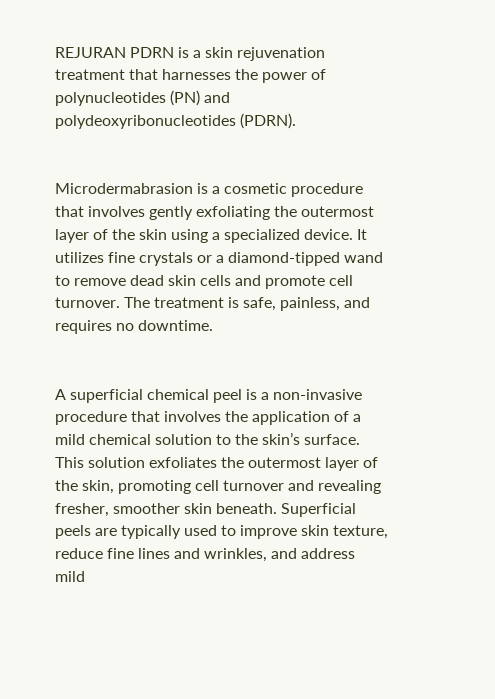REJURAN PDRN is a skin rejuvenation treatment that harnesses the power of polynucleotides (PN) and polydeoxyribonucleotides (PDRN).


Microdermabrasion is a cosmetic procedure that involves gently exfoliating the outermost layer of the skin using a specialized device. It utilizes fine crystals or a diamond-tipped wand to remove dead skin cells and promote cell turnover. The treatment is safe, painless, and requires no downtime.


A superficial chemical peel is a non-invasive procedure that involves the application of a mild chemical solution to the skin’s surface. This solution exfoliates the outermost layer of the skin, promoting cell turnover and revealing fresher, smoother skin beneath. Superficial peels are typically used to improve skin texture, reduce fine lines and wrinkles, and address mild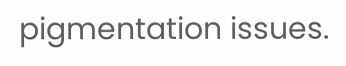pigmentation issues.